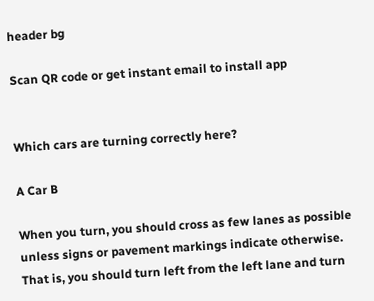header bg

Scan QR code or get instant email to install app


Which cars are turning correctly here?

A Car B

When you turn, you should cross as few lanes as possible unless signs or pavement markings indicate otherwise. That is, you should turn left from the left lane and turn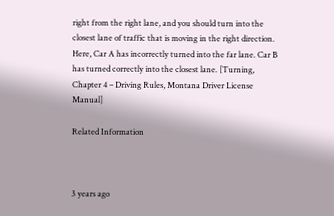right from the right lane, and you should turn into the closest lane of traffic that is moving in the right direction. Here, Car A has incorrectly turned into the far lane. Car B has turned correctly into the closest lane. [Turning, Chapter 4 – Driving Rules, Montana Driver License Manual]

Related Information



3 years ago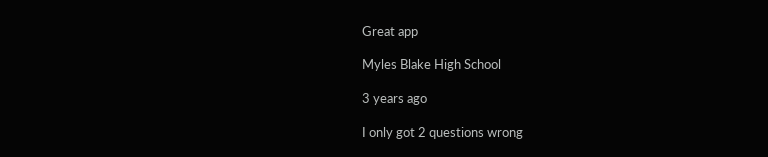Great app

Myles Blake High School

3 years ago

I only got 2 questions wrong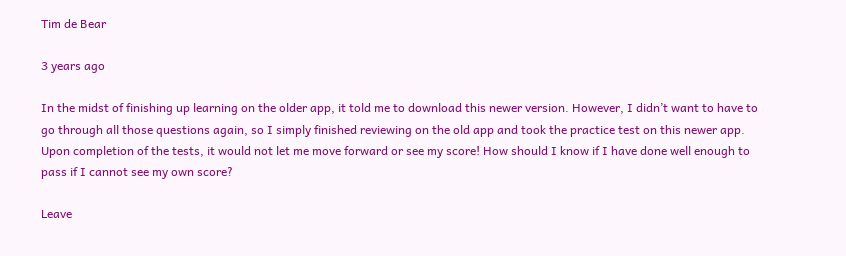Tim de Bear

3 years ago

In the midst of finishing up learning on the older app, it told me to download this newer version. However, I didn’t want to have to go through all those questions again, so I simply finished reviewing on the old app and took the practice test on this newer app. Upon completion of the tests, it would not let me move forward or see my score! How should I know if I have done well enough to pass if I cannot see my own score?

Leave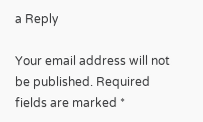a Reply

Your email address will not be published. Required fields are marked *